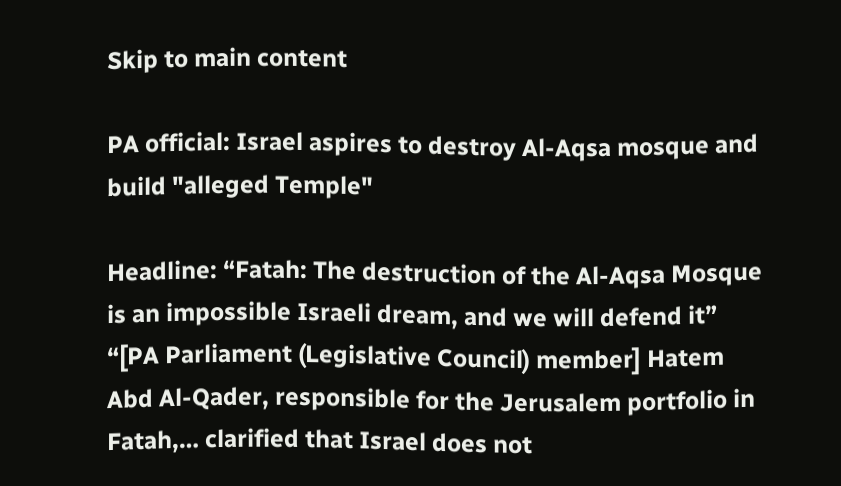Skip to main content

PA official: Israel aspires to destroy Al-Aqsa mosque and build "alleged Temple"

Headline: “Fatah: The destruction of the Al-Aqsa Mosque is an impossible Israeli dream, and we will defend it”
“[PA Parliament (Legislative Council) member] Hatem Abd Al-Qader, responsible for the Jerusalem portfolio in Fatah,… clarified that Israel does not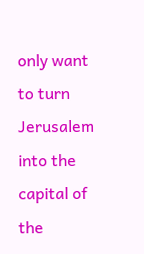only want to turn Jerusalem into the capital of the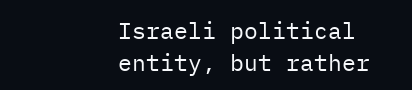Israeli political entity, but rather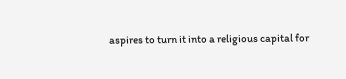aspires to turn it into a religious capital for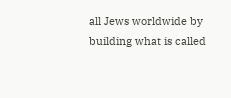all Jews worldwide by building what is called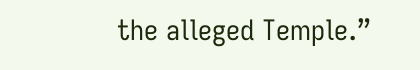the alleged Temple.”